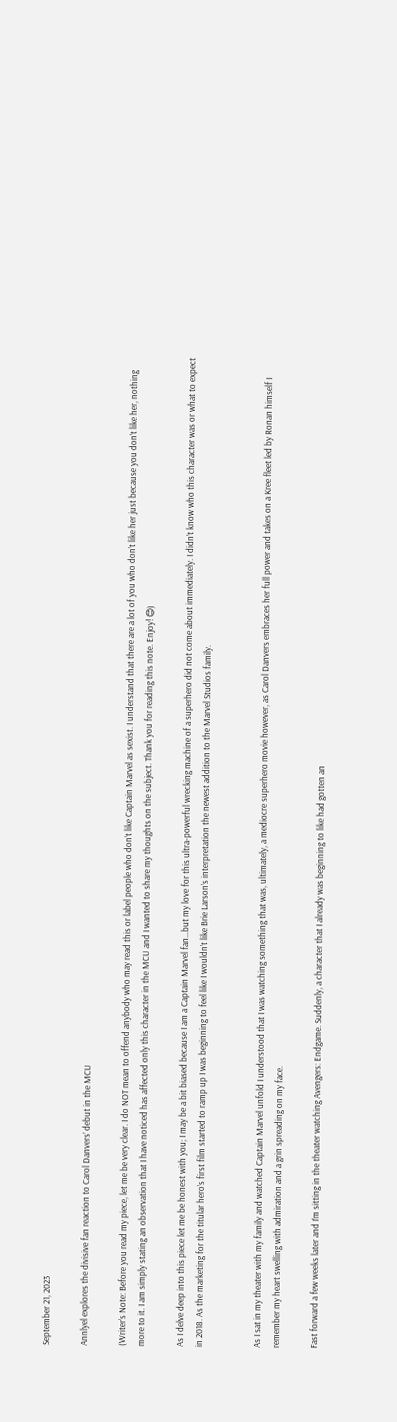September 21, 2023

Annlyel explores the divisive fan reaction to Carol Danvers’ debut in the MCU

(Writer’s Note: Before you read my piece, let me be very clear. I do NOT mean to offend anybody who may read this or label people who don’t like Captain Marvel as sexist. I understand that there are a lot of you who don’t like her just because you don’t like her, nothing more to it. I am simply stating an observation that I have noticed has affected only this character in the MCU and I wanted to share my thoughts on the subject. Thank you for reading this note. Enjoy! 😊)

As I delve deep into this piece let me be honest with you; I may be a bit biased because I am a Captain Marvel fan…but my love for this ultra-powerful wrecking machine of a superhero did not come about immediately. I didn’t know who this character was or what to expect in 2018. As the marketing for the titular hero’s first film started to ramp up I was beginning to feel like I wouldn’t like Brie Larson’s interpretation the newest addition to the Marvel Studios family.


As I sat in my theater with my family and watched Captain Marvel unfold I understood that I was watching something that was, ultimately, a mediocre superhero movie however, as Carol Danvers embraces her full power and takes on a Kree fleet led by Ronan himself I remember my heart swelling with admiration and a grin spreading on my face.

Fast forward a few weeks later and I’m sitting in the theater watching Avengers: Endgame. Suddenly, a character that I already was beginning to like had gotten an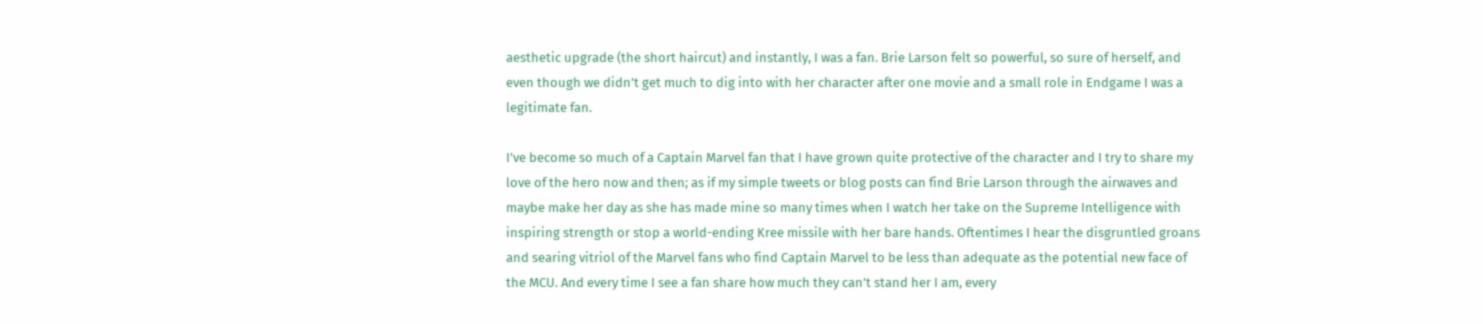aesthetic upgrade (the short haircut) and instantly, I was a fan. Brie Larson felt so powerful, so sure of herself, and even though we didn’t get much to dig into with her character after one movie and a small role in Endgame I was a legitimate fan.

I’ve become so much of a Captain Marvel fan that I have grown quite protective of the character and I try to share my love of the hero now and then; as if my simple tweets or blog posts can find Brie Larson through the airwaves and maybe make her day as she has made mine so many times when I watch her take on the Supreme Intelligence with inspiring strength or stop a world-ending Kree missile with her bare hands. Oftentimes I hear the disgruntled groans and searing vitriol of the Marvel fans who find Captain Marvel to be less than adequate as the potential new face of the MCU. And every time I see a fan share how much they can’t stand her I am, every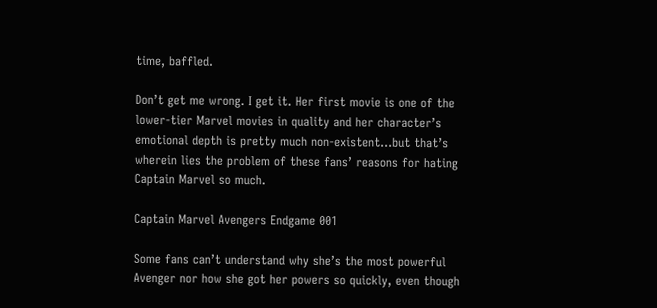time, baffled.

Don’t get me wrong. I get it. Her first movie is one of the lower-tier Marvel movies in quality and her character’s emotional depth is pretty much non-existent…but that’s wherein lies the problem of these fans’ reasons for hating Captain Marvel so much.

Captain Marvel Avengers Endgame 001

Some fans can’t understand why she’s the most powerful Avenger nor how she got her powers so quickly, even though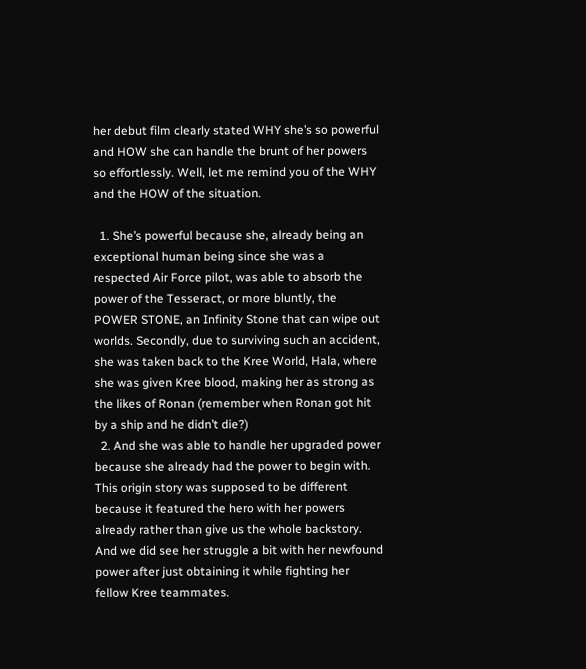her debut film clearly stated WHY she’s so powerful and HOW she can handle the brunt of her powers so effortlessly. Well, let me remind you of the WHY and the HOW of the situation.

  1. She’s powerful because she, already being an exceptional human being since she was a respected Air Force pilot, was able to absorb the power of the Tesseract, or more bluntly, the POWER STONE, an Infinity Stone that can wipe out worlds. Secondly, due to surviving such an accident, she was taken back to the Kree World, Hala, where she was given Kree blood, making her as strong as the likes of Ronan (remember when Ronan got hit by a ship and he didn’t die?)
  2. And she was able to handle her upgraded power because she already had the power to begin with. This origin story was supposed to be different because it featured the hero with her powers already rather than give us the whole backstory. And we did see her struggle a bit with her newfound power after just obtaining it while fighting her fellow Kree teammates.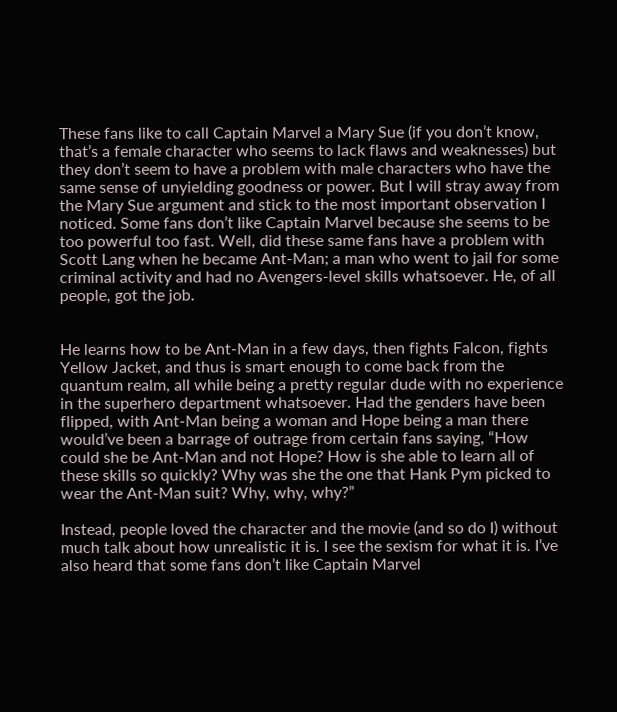These fans like to call Captain Marvel a Mary Sue (if you don’t know, that’s a female character who seems to lack flaws and weaknesses) but they don’t seem to have a problem with male characters who have the same sense of unyielding goodness or power. But I will stray away from the Mary Sue argument and stick to the most important observation I noticed. Some fans don’t like Captain Marvel because she seems to be too powerful too fast. Well, did these same fans have a problem with Scott Lang when he became Ant-Man; a man who went to jail for some criminal activity and had no Avengers-level skills whatsoever. He, of all people, got the job.


He learns how to be Ant-Man in a few days, then fights Falcon, fights Yellow Jacket, and thus is smart enough to come back from the quantum realm, all while being a pretty regular dude with no experience in the superhero department whatsoever. Had the genders have been flipped, with Ant-Man being a woman and Hope being a man there would’ve been a barrage of outrage from certain fans saying, “How could she be Ant-Man and not Hope? How is she able to learn all of these skills so quickly? Why was she the one that Hank Pym picked to wear the Ant-Man suit? Why, why, why?”

Instead, people loved the character and the movie (and so do I) without much talk about how unrealistic it is. I see the sexism for what it is. I’ve also heard that some fans don’t like Captain Marvel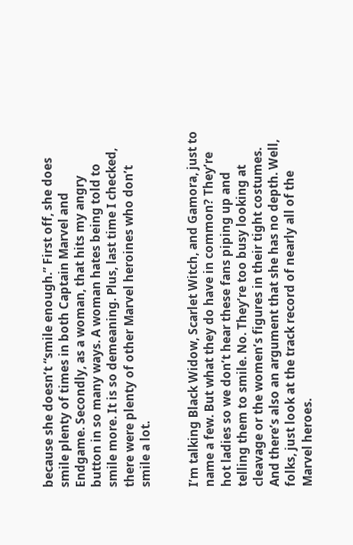because she doesn’t “smile enough.” First off, she does smile plenty of times in both Captain Marvel and Endgame. Secondly, as a woman, that hits my angry button in so many ways. A woman hates being told to smile more. It is so demeaning. Plus, last time I checked, there were plenty of other Marvel heroines who don’t smile a lot.


I’m talking Black Widow, Scarlet Witch, and Gamora, just to name a few. But what they do have in common? They’re hot ladies so we don’t hear these fans piping up and telling them to smile. No. They’re too busy looking at cleavage or the women’s figures in their tight costumes. And there’s also an argument that she has no depth. Well, folks, just look at the track record of nearly all of the Marvel heroes.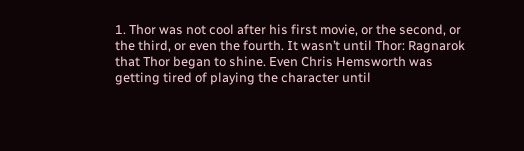1. Thor was not cool after his first movie, or the second, or the third, or even the fourth. It wasn’t until Thor: Ragnarok that Thor began to shine. Even Chris Hemsworth was getting tired of playing the character until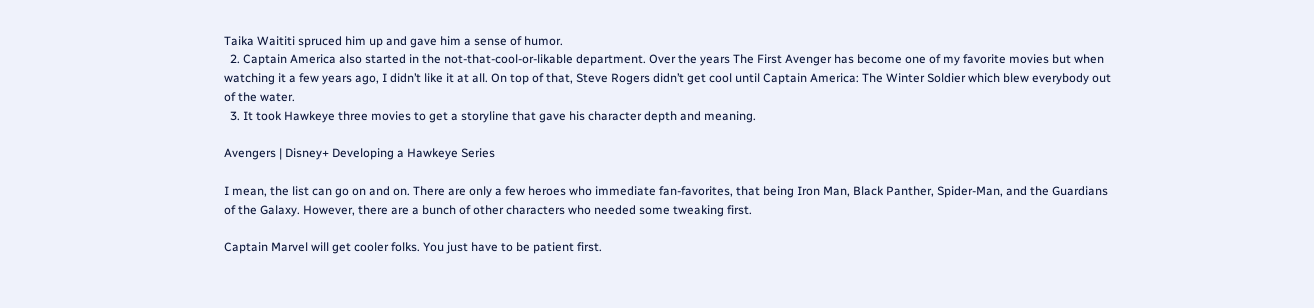Taika Waititi spruced him up and gave him a sense of humor.
  2. Captain America also started in the not-that-cool-or-likable department. Over the years The First Avenger has become one of my favorite movies but when watching it a few years ago, I didn’t like it at all. On top of that, Steve Rogers didn’t get cool until Captain America: The Winter Soldier which blew everybody out of the water.
  3. It took Hawkeye three movies to get a storyline that gave his character depth and meaning.

Avengers | Disney+ Developing a Hawkeye Series

I mean, the list can go on and on. There are only a few heroes who immediate fan-favorites, that being Iron Man, Black Panther, Spider-Man, and the Guardians of the Galaxy. However, there are a bunch of other characters who needed some tweaking first.

Captain Marvel will get cooler folks. You just have to be patient first.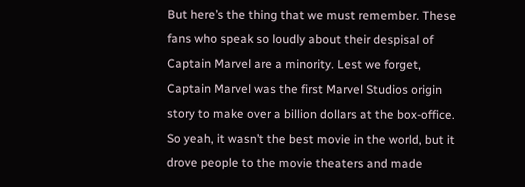But here’s the thing that we must remember. These fans who speak so loudly about their despisal of Captain Marvel are a minority. Lest we forget, Captain Marvel was the first Marvel Studios origin story to make over a billion dollars at the box-office. So yeah, it wasn’t the best movie in the world, but it drove people to the movie theaters and made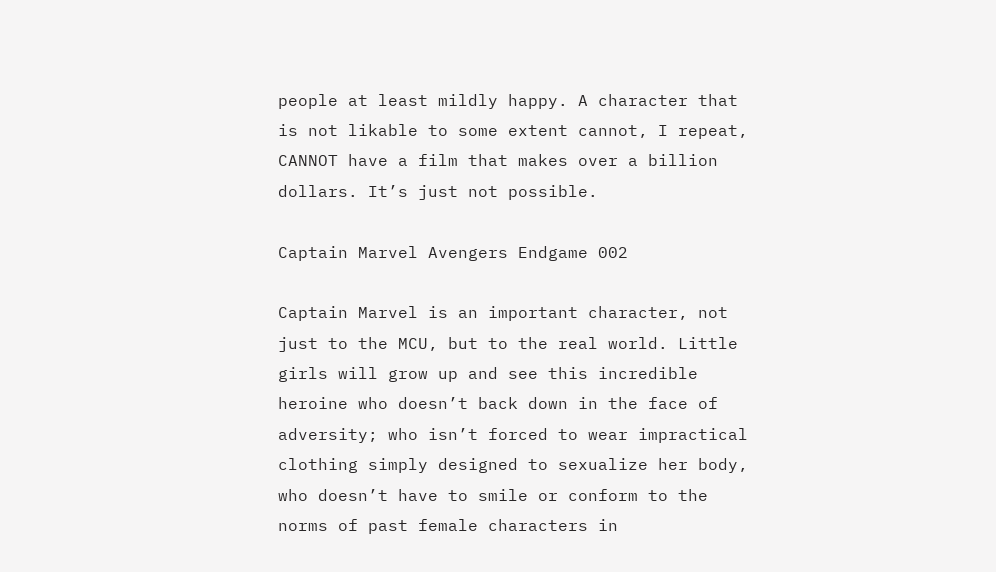people at least mildly happy. A character that is not likable to some extent cannot, I repeat, CANNOT have a film that makes over a billion dollars. It’s just not possible.

Captain Marvel Avengers Endgame 002

Captain Marvel is an important character, not just to the MCU, but to the real world. Little girls will grow up and see this incredible heroine who doesn’t back down in the face of adversity; who isn’t forced to wear impractical clothing simply designed to sexualize her body, who doesn’t have to smile or conform to the norms of past female characters in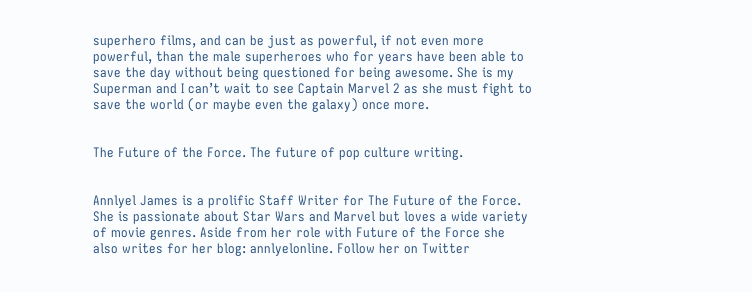superhero films, and can be just as powerful, if not even more powerful, than the male superheroes who for years have been able to save the day without being questioned for being awesome. She is my Superman and I can’t wait to see Captain Marvel 2 as she must fight to save the world (or maybe even the galaxy) once more.


The Future of the Force. The future of pop culture writing.


Annlyel James is a prolific Staff Writer for The Future of the Force. She is passionate about Star Wars and Marvel but loves a wide variety of movie genres. Aside from her role with Future of the Force she also writes for her blog: annlyelonline. Follow her on Twitter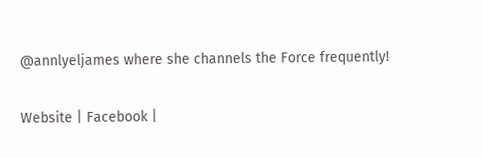@annlyeljames where she channels the Force frequently!


Website | Facebook |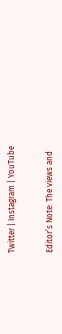Twitter | Instagram | YouTube


Editor’s Note: The views and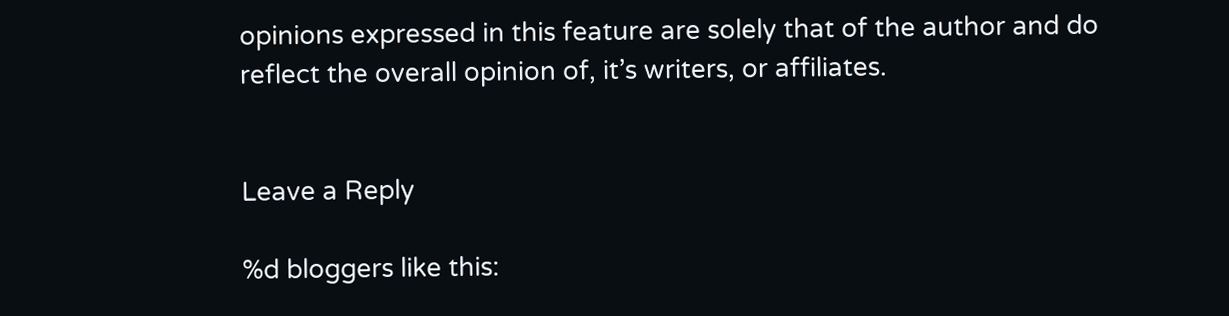opinions expressed in this feature are solely that of the author and do reflect the overall opinion of, it’s writers, or affiliates.


Leave a Reply

%d bloggers like this: